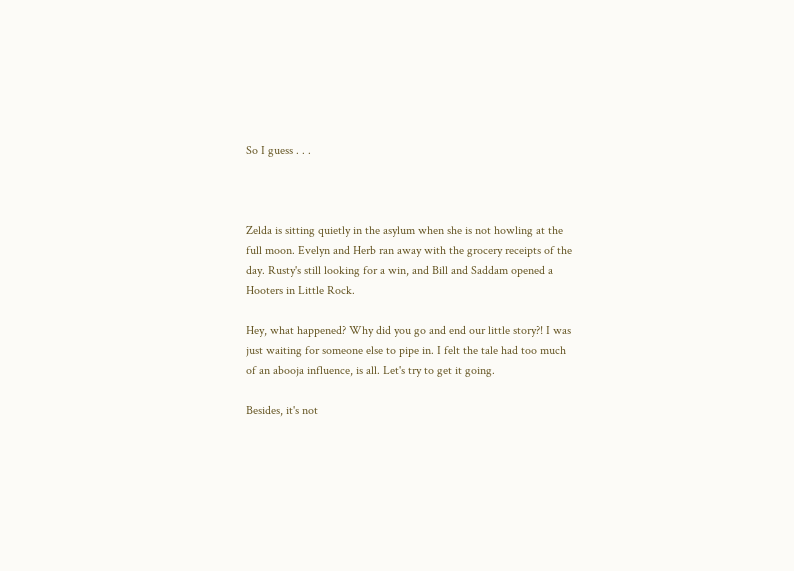So I guess . . .



Zelda is sitting quietly in the asylum when she is not howling at the full moon. Evelyn and Herb ran away with the grocery receipts of the day. Rusty's still looking for a win, and Bill and Saddam opened a Hooters in Little Rock.

Hey, what happened? Why did you go and end our little story?! I was just waiting for someone else to pipe in. I felt the tale had too much of an abooja influence, is all. Let's try to get it going.

Besides, it's not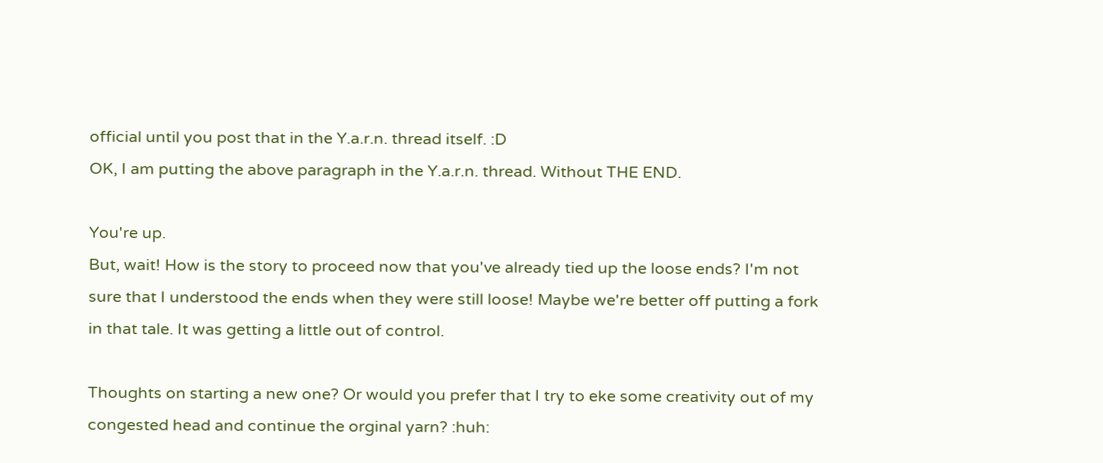official until you post that in the Y.a.r.n. thread itself. :D
OK, I am putting the above paragraph in the Y.a.r.n. thread. Without THE END.

You're up.
But, wait! How is the story to proceed now that you've already tied up the loose ends? I'm not sure that I understood the ends when they were still loose! Maybe we're better off putting a fork in that tale. It was getting a little out of control.

Thoughts on starting a new one? Or would you prefer that I try to eke some creativity out of my congested head and continue the orginal yarn? :huh: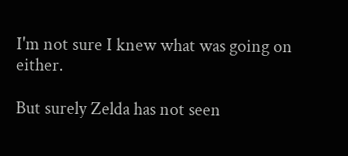I'm not sure I knew what was going on either.

But surely Zelda has not seen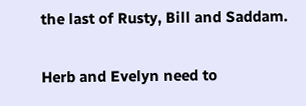the last of Rusty, Bill and Saddam.

Herb and Evelyn need to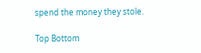spend the money they stole.

Top Bottom